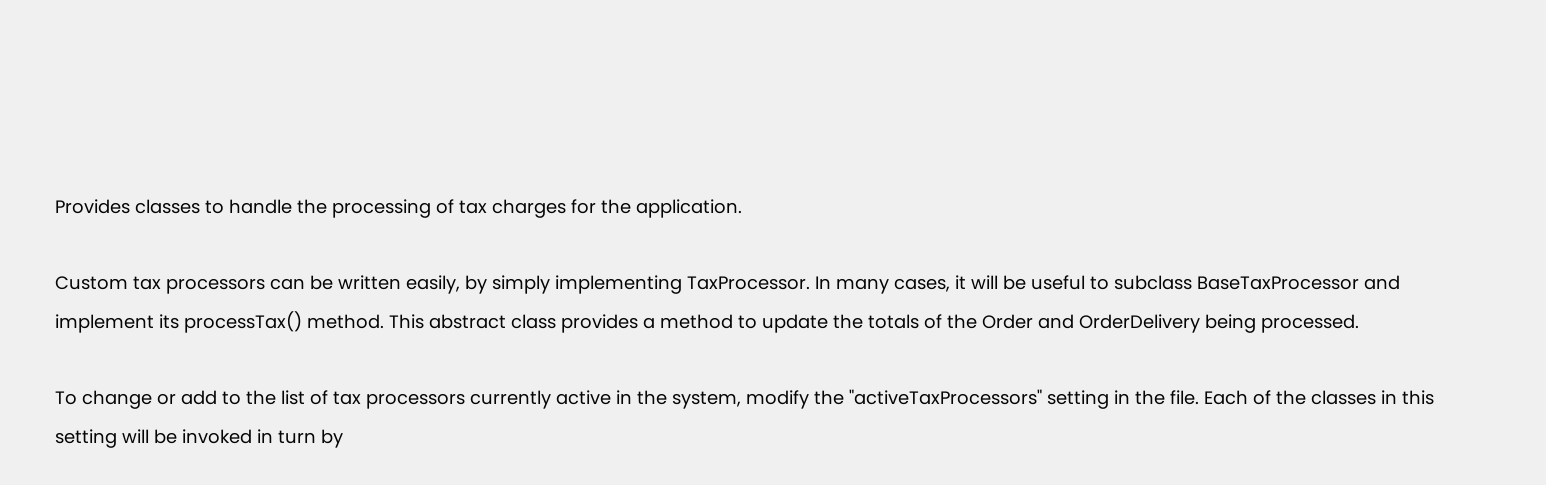Provides classes to handle the processing of tax charges for the application.

Custom tax processors can be written easily, by simply implementing TaxProcessor. In many cases, it will be useful to subclass BaseTaxProcessor and implement its processTax() method. This abstract class provides a method to update the totals of the Order and OrderDelivery being processed.

To change or add to the list of tax processors currently active in the system, modify the "activeTaxProcessors" setting in the file. Each of the classes in this setting will be invoked in turn by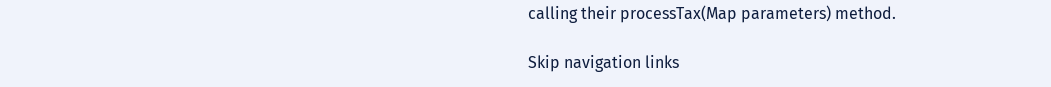calling their processTax(Map parameters) method.

Skip navigation links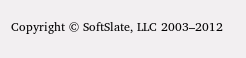Copyright © SoftSlate, LLC 2003–2012